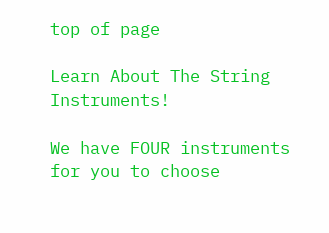top of page

Learn About The String Instruments!

We have FOUR instruments for you to choose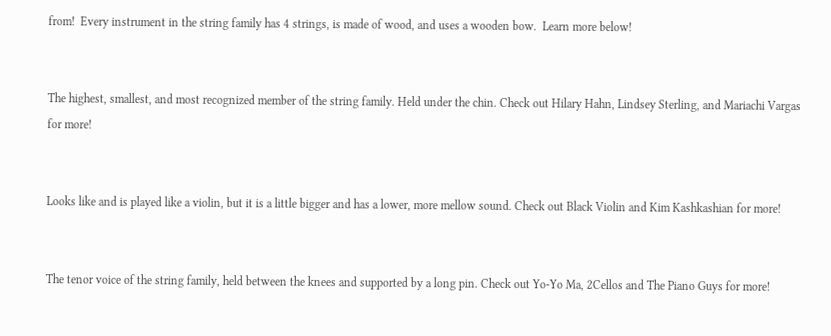from!  Every instrument in the string family has 4 strings, is made of wood, and uses a wooden bow.  Learn more below!


The highest, smallest, and most recognized member of the string family. Held under the chin. Check out Hilary Hahn, Lindsey Sterling, and Mariachi Vargas for more!


Looks like and is played like a violin, but it is a little bigger and has a lower, more mellow sound. Check out Black Violin and Kim Kashkashian for more!


The tenor voice of the string family, held between the knees and supported by a long pin. Check out Yo-Yo Ma, 2Cellos and The Piano Guys for more!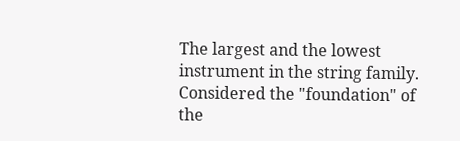The largest and the lowest instrument in the string family. Considered the "foundation" of the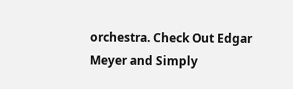orchestra. Check Out Edgar Meyer and Simply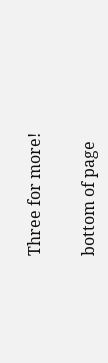Three for more!

bottom of page